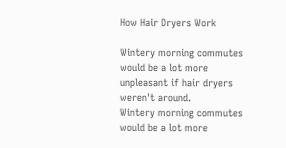How Hair Dryers Work

Wintery morning commutes would be a lot more unpleasant if hair dryers weren't around.
Wintery morning commutes would be a lot more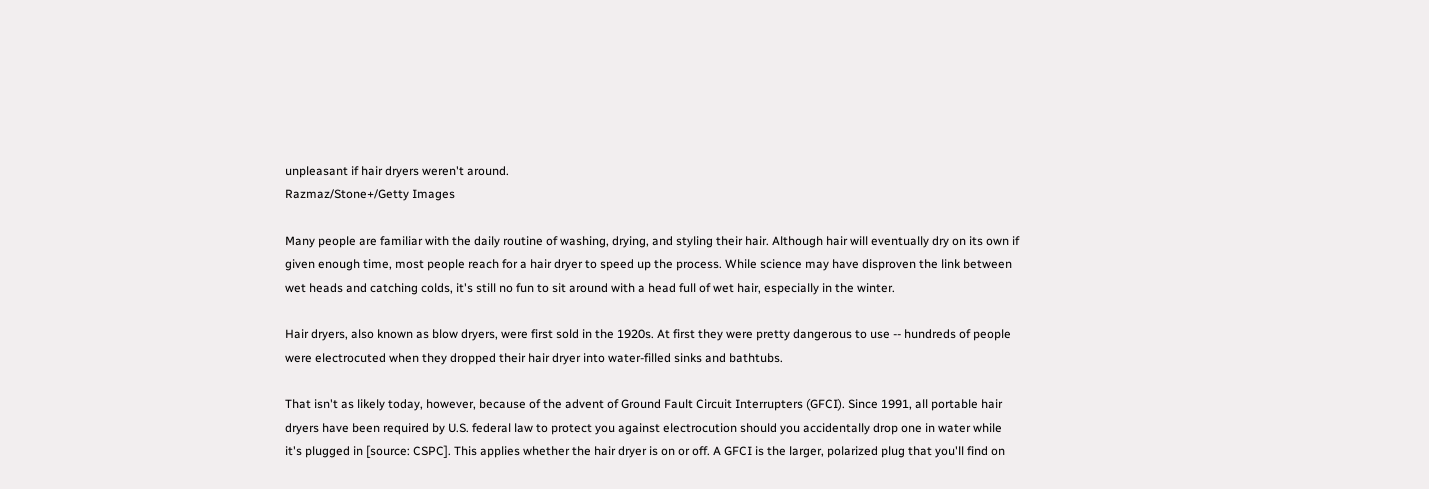unpleasant if hair dryers weren't around.
Razmaz/Stone+/Getty Images

Many people are familiar with the daily routine of washing, drying, and styling their hair. Although hair will eventually dry on its own if given enough time, most people reach for a hair dryer to speed up the process. While science may have disproven the link between wet heads and catching colds, it's still no fun to sit around with a head full of wet hair, especially in the winter.

Hair dryers, also known as blow dryers, were first sold in the 1920s. At first they were pretty dangerous to use -- hundreds of people were electrocuted when they dropped their hair dryer into water-filled sinks and bathtubs.

That isn't as likely today, however, because of the advent of Ground Fault Circuit Interrupters (GFCI). Since 1991, all portable hair dryers have been required by U.S. federal law to protect you against electrocution should you accidentally drop one in water while it's plugged in [source: CSPC]. This applies whether the hair dryer is on or off. A GFCI is the larger, polarized plug that you'll find on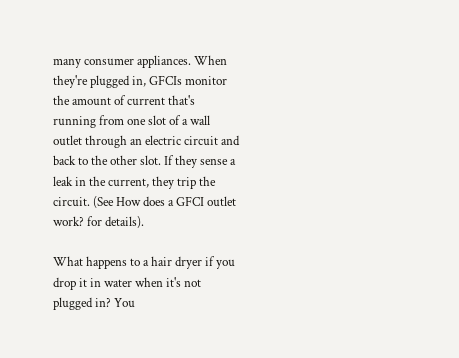many consumer appliances. When they're plugged in, GFCIs monitor the amount of current that's running from one slot of a wall outlet through an electric circuit and back to the other slot. If they sense a leak in the current, they trip the circuit. (See How does a GFCI outlet work? for details).

What happens to a hair dryer if you drop it in water when it's not plugged in? You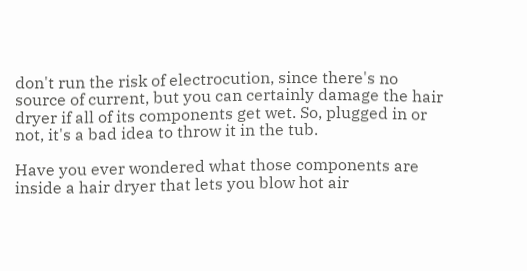don't run the risk of electrocution, since there's no source of current, but you can certainly damage the hair dryer if all of its components get wet. So, plugged in or not, it's a bad idea to throw it in the tub.

Have you ever wondered what those components are inside a hair dryer that lets you blow hot air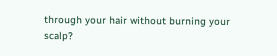through your hair without burning your scalp?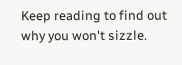Keep reading to find out why you won't sizzle.